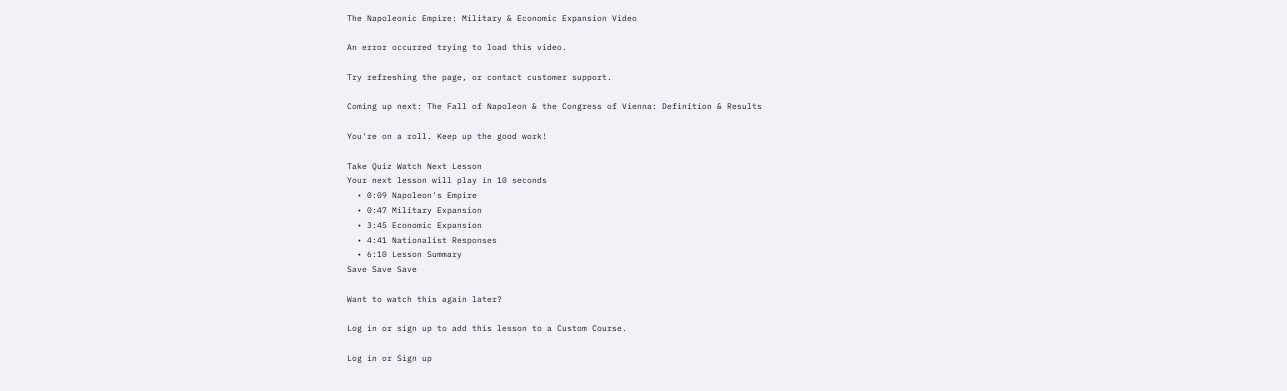The Napoleonic Empire: Military & Economic Expansion Video

An error occurred trying to load this video.

Try refreshing the page, or contact customer support.

Coming up next: The Fall of Napoleon & the Congress of Vienna: Definition & Results

You're on a roll. Keep up the good work!

Take Quiz Watch Next Lesson
Your next lesson will play in 10 seconds
  • 0:09 Napoleon's Empire
  • 0:47 Military Expansion
  • 3:45 Economic Expansion
  • 4:41 Nationalist Responses
  • 6:10 Lesson Summary
Save Save Save

Want to watch this again later?

Log in or sign up to add this lesson to a Custom Course.

Log in or Sign up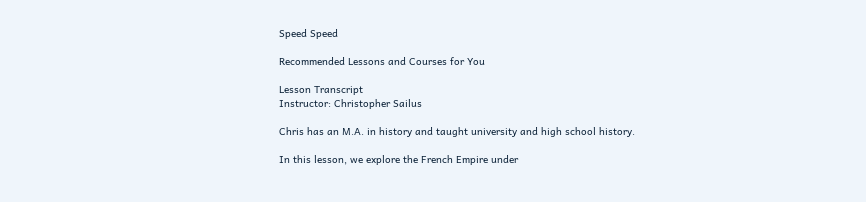Speed Speed

Recommended Lessons and Courses for You

Lesson Transcript
Instructor: Christopher Sailus

Chris has an M.A. in history and taught university and high school history.

In this lesson, we explore the French Empire under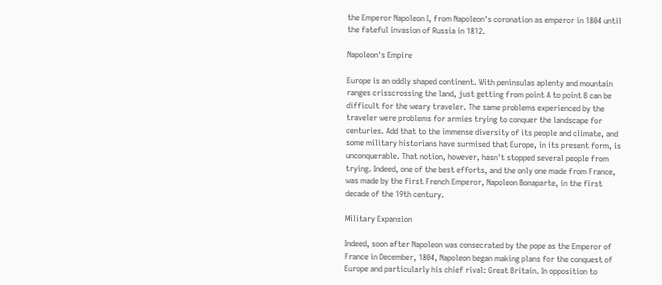the Emperor Napoleon I, from Napoleon's coronation as emperor in 1804 until the fateful invasion of Russia in 1812.

Napoleon's Empire

Europe is an oddly shaped continent. With peninsulas aplenty and mountain ranges crisscrossing the land, just getting from point A to point B can be difficult for the weary traveler. The same problems experienced by the traveler were problems for armies trying to conquer the landscape for centuries. Add that to the immense diversity of its people and climate, and some military historians have surmised that Europe, in its present form, is unconquerable. That notion, however, hasn't stopped several people from trying. Indeed, one of the best efforts, and the only one made from France, was made by the first French Emperor, Napoleon Bonaparte, in the first decade of the 19th century.

Military Expansion

Indeed, soon after Napoleon was consecrated by the pope as the Emperor of France in December, 1804, Napoleon began making plans for the conquest of Europe and particularly his chief rival: Great Britain. In opposition to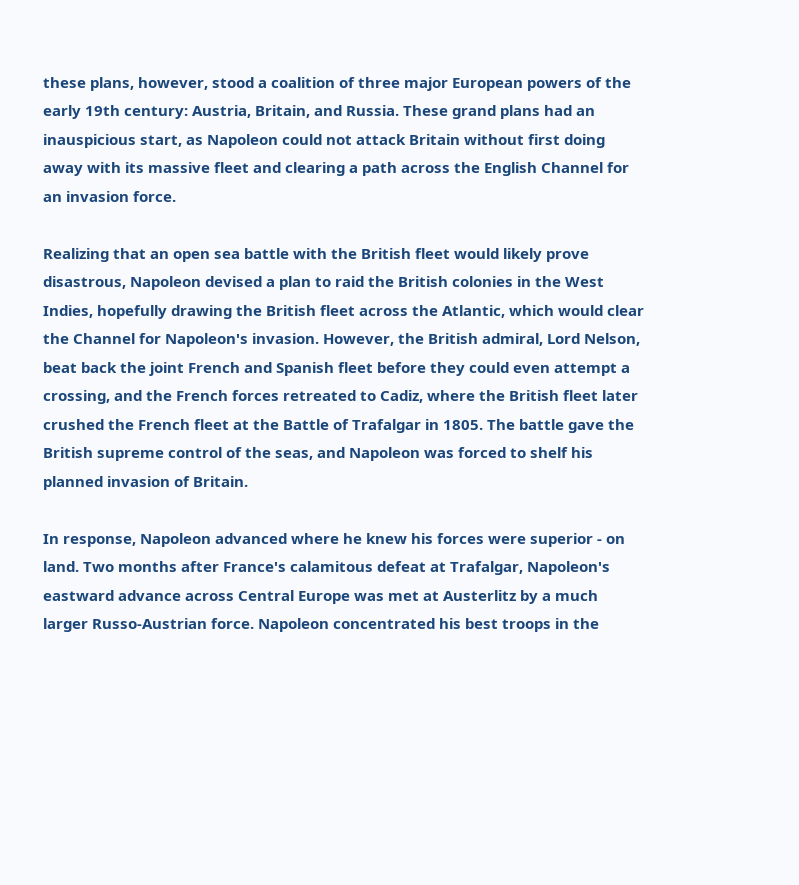these plans, however, stood a coalition of three major European powers of the early 19th century: Austria, Britain, and Russia. These grand plans had an inauspicious start, as Napoleon could not attack Britain without first doing away with its massive fleet and clearing a path across the English Channel for an invasion force.

Realizing that an open sea battle with the British fleet would likely prove disastrous, Napoleon devised a plan to raid the British colonies in the West Indies, hopefully drawing the British fleet across the Atlantic, which would clear the Channel for Napoleon's invasion. However, the British admiral, Lord Nelson, beat back the joint French and Spanish fleet before they could even attempt a crossing, and the French forces retreated to Cadiz, where the British fleet later crushed the French fleet at the Battle of Trafalgar in 1805. The battle gave the British supreme control of the seas, and Napoleon was forced to shelf his planned invasion of Britain.

In response, Napoleon advanced where he knew his forces were superior - on land. Two months after France's calamitous defeat at Trafalgar, Napoleon's eastward advance across Central Europe was met at Austerlitz by a much larger Russo-Austrian force. Napoleon concentrated his best troops in the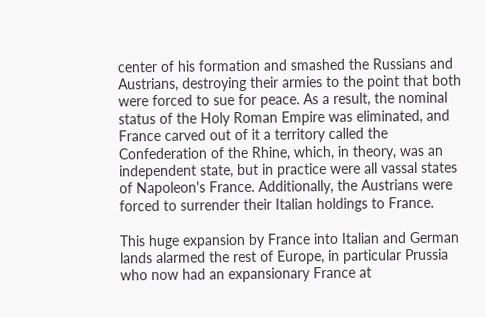center of his formation and smashed the Russians and Austrians, destroying their armies to the point that both were forced to sue for peace. As a result, the nominal status of the Holy Roman Empire was eliminated, and France carved out of it a territory called the Confederation of the Rhine, which, in theory, was an independent state, but in practice were all vassal states of Napoleon's France. Additionally, the Austrians were forced to surrender their Italian holdings to France.

This huge expansion by France into Italian and German lands alarmed the rest of Europe, in particular Prussia who now had an expansionary France at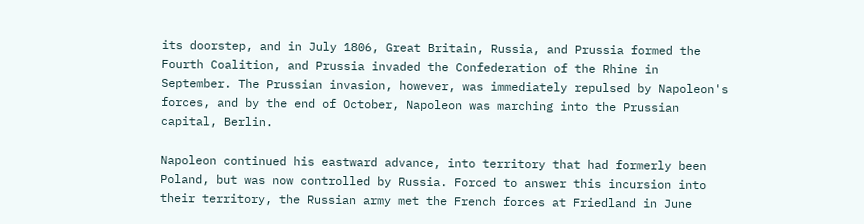its doorstep, and in July 1806, Great Britain, Russia, and Prussia formed the Fourth Coalition, and Prussia invaded the Confederation of the Rhine in September. The Prussian invasion, however, was immediately repulsed by Napoleon's forces, and by the end of October, Napoleon was marching into the Prussian capital, Berlin.

Napoleon continued his eastward advance, into territory that had formerly been Poland, but was now controlled by Russia. Forced to answer this incursion into their territory, the Russian army met the French forces at Friedland in June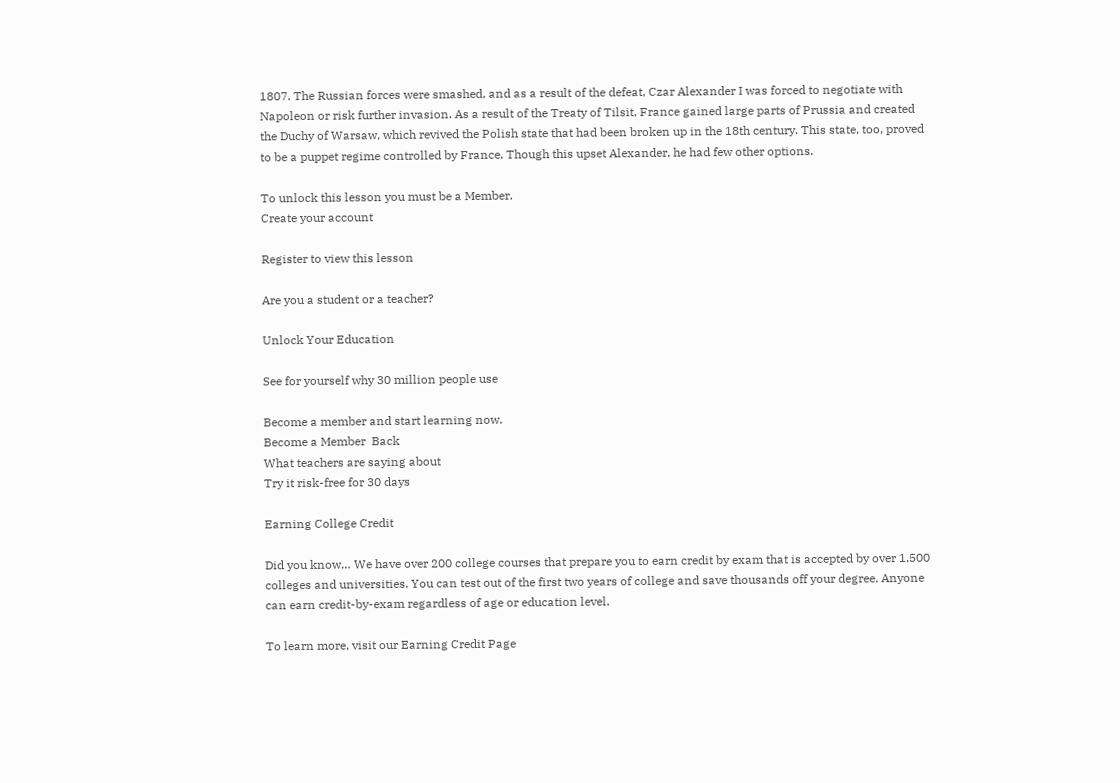1807. The Russian forces were smashed, and as a result of the defeat, Czar Alexander I was forced to negotiate with Napoleon or risk further invasion. As a result of the Treaty of Tilsit, France gained large parts of Prussia and created the Duchy of Warsaw, which revived the Polish state that had been broken up in the 18th century. This state, too, proved to be a puppet regime controlled by France. Though this upset Alexander, he had few other options.

To unlock this lesson you must be a Member.
Create your account

Register to view this lesson

Are you a student or a teacher?

Unlock Your Education

See for yourself why 30 million people use

Become a member and start learning now.
Become a Member  Back
What teachers are saying about
Try it risk-free for 30 days

Earning College Credit

Did you know… We have over 200 college courses that prepare you to earn credit by exam that is accepted by over 1,500 colleges and universities. You can test out of the first two years of college and save thousands off your degree. Anyone can earn credit-by-exam regardless of age or education level.

To learn more, visit our Earning Credit Page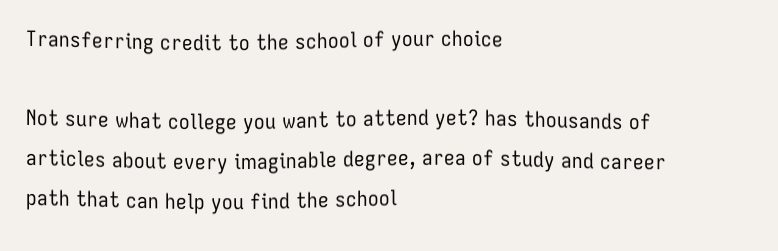Transferring credit to the school of your choice

Not sure what college you want to attend yet? has thousands of articles about every imaginable degree, area of study and career path that can help you find the school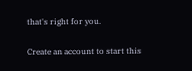that's right for you.

Create an account to start this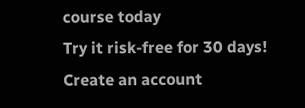course today
Try it risk-free for 30 days!
Create an account